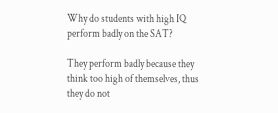Why do students with high IQ perform badly on the SAT?

They perform badly because they think too high of themselves, thus they do not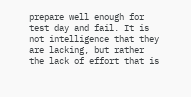prepare well enough for test day and fail. It is not intelligence that they are lacking, but rather the lack of effort that is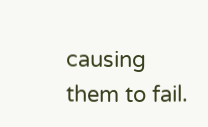causing them to fail.